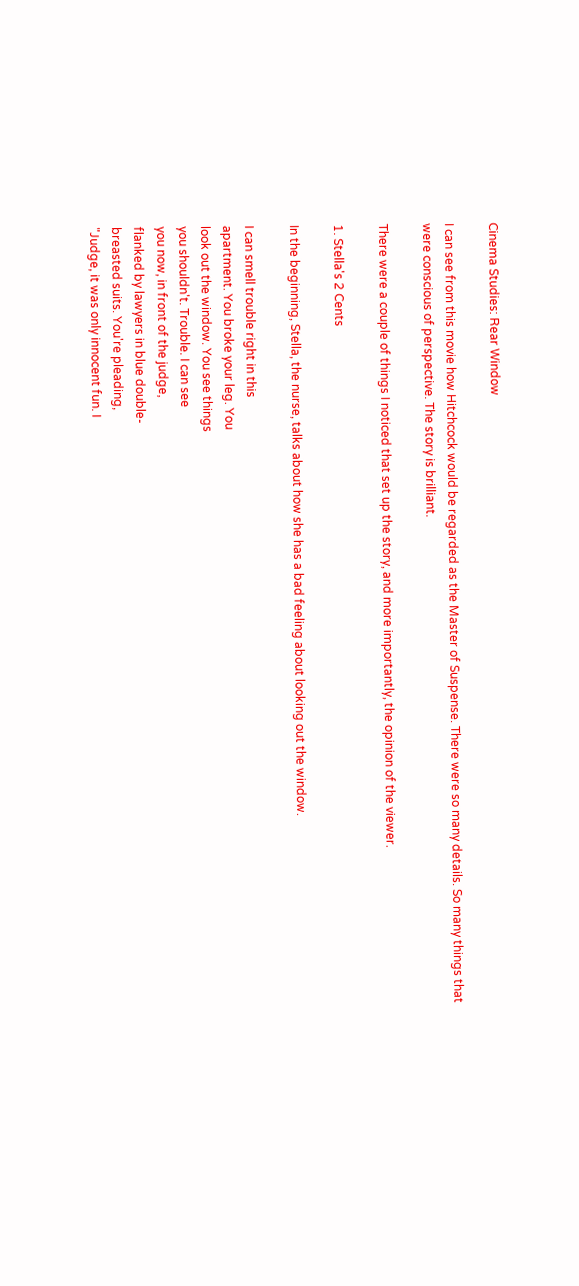Cinema Studies: Rear Window

I can see from this movie how Hitchcock would be regarded as the Master of Suspense. There were so many details. So many things that were conscious of perspective. The story is brilliant.

There were a couple of things I noticed that set up the story, and more importantly, the opinion of the viewer.

1. Stella's 2 Cents

In the beginning, Stella, the nurse, talks about how she has a bad feeling about looking out the window.

I can smell trouble right in this
apartment. You broke your leg. You
look out the window. You see things
you shouldn't. Trouble. I can see
you now, in front of the judge,
flanked by lawyers in blue double-
breasted suits. You're pleading,
"Judge, it was only innocent fun. I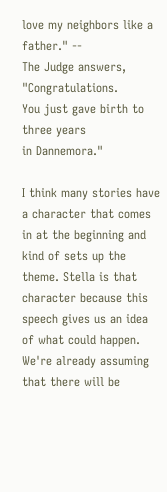love my neighbors like a father." --
The Judge answers, "Congratulations.
You just gave birth to three years
in Dannemora."

I think many stories have a character that comes in at the beginning and kind of sets up the theme. Stella is that character because this speech gives us an idea of what could happen. We're already assuming that there will be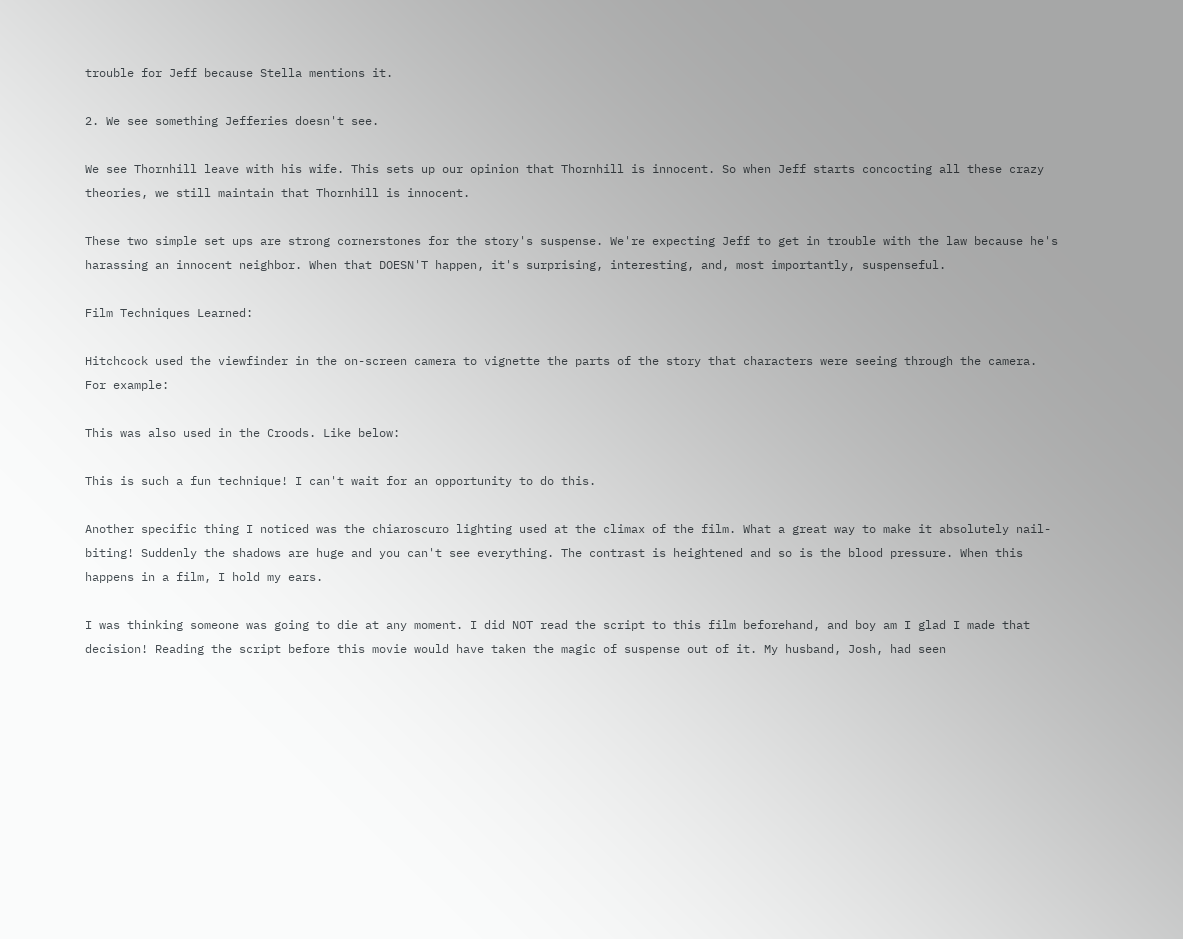trouble for Jeff because Stella mentions it.

2. We see something Jefferies doesn't see.

We see Thornhill leave with his wife. This sets up our opinion that Thornhill is innocent. So when Jeff starts concocting all these crazy theories, we still maintain that Thornhill is innocent.

These two simple set ups are strong cornerstones for the story's suspense. We're expecting Jeff to get in trouble with the law because he's harassing an innocent neighbor. When that DOESN'T happen, it's surprising, interesting, and, most importantly, suspenseful.

Film Techniques Learned:

Hitchcock used the viewfinder in the on-screen camera to vignette the parts of the story that characters were seeing through the camera. For example:

This was also used in the Croods. Like below:

This is such a fun technique! I can't wait for an opportunity to do this.

Another specific thing I noticed was the chiaroscuro lighting used at the climax of the film. What a great way to make it absolutely nail-biting! Suddenly the shadows are huge and you can't see everything. The contrast is heightened and so is the blood pressure. When this happens in a film, I hold my ears.

I was thinking someone was going to die at any moment. I did NOT read the script to this film beforehand, and boy am I glad I made that decision! Reading the script before this movie would have taken the magic of suspense out of it. My husband, Josh, had seen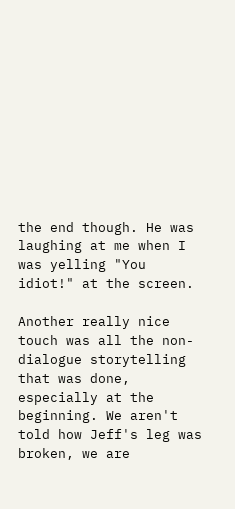the end though. He was laughing at me when I was yelling "You idiot!" at the screen.

Another really nice touch was all the non-dialogue storytelling that was done, especially at the beginning. We aren't told how Jeff's leg was broken, we are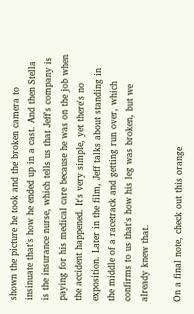shown the picture he took and the broken camera to insinuate that's how he ended up in a cast. And then Stella is the insurance nurse, which tells us that Jeff's company is paying for his medical care because he was on the job when the accident happened. It's very simple, yet there's no exposition. Later in the film, Jeff talks about standing in the middle of a racetrack and getting run over, which confirms to us that's how his leg was broken, but we already knew that.

On a final note, check out this orange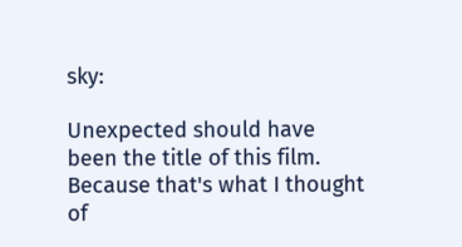sky:

Unexpected should have been the title of this film. Because that's what I thought of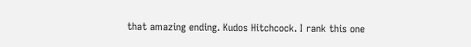that amazing ending. Kudos Hitchcock. I rank this one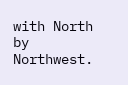with North by Northwest.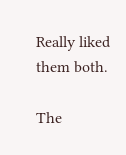Really liked them both.

The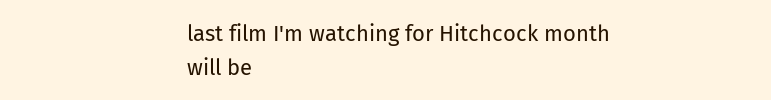last film I'm watching for Hitchcock month will be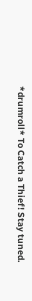*drumroll* To Catch a Thief! Stay tuned.